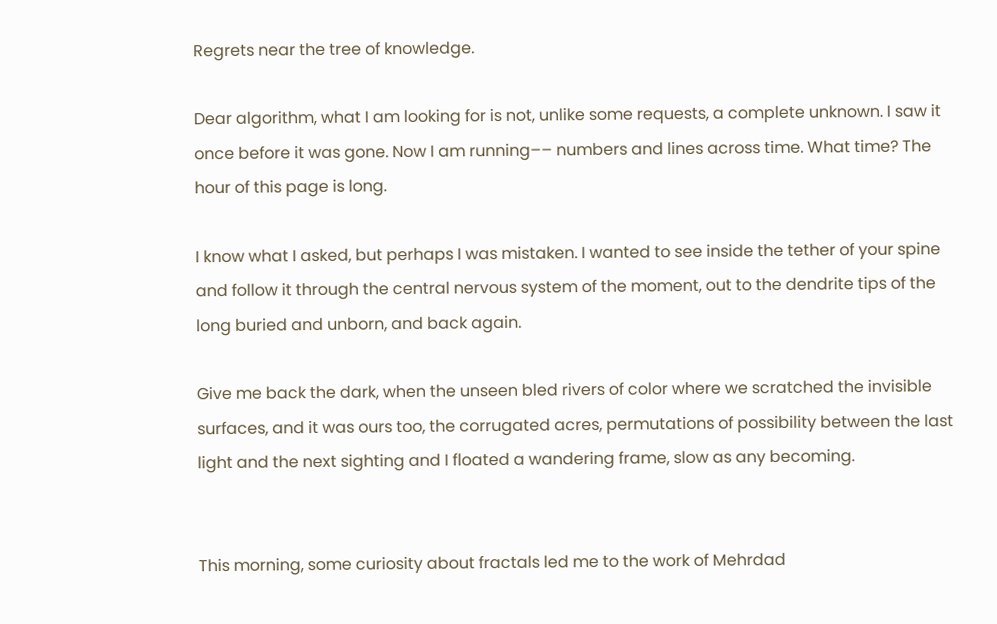Regrets near the tree of knowledge.

Dear algorithm, what I am looking for is not, unlike some requests, a complete unknown. I saw it once before it was gone. Now I am running–– numbers and lines across time. What time? The hour of this page is long.

I know what I asked, but perhaps I was mistaken. I wanted to see inside the tether of your spine and follow it through the central nervous system of the moment, out to the dendrite tips of the long buried and unborn, and back again.

Give me back the dark, when the unseen bled rivers of color where we scratched the invisible surfaces, and it was ours too, the corrugated acres, permutations of possibility between the last light and the next sighting and I floated a wandering frame, slow as any becoming.


This morning, some curiosity about fractals led me to the work of Mehrdad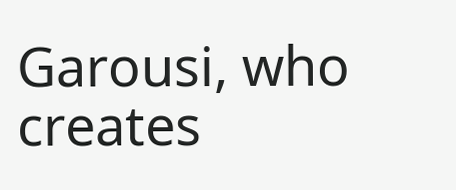Garousi, who creates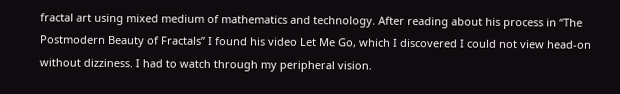fractal art using mixed medium of mathematics and technology. After reading about his process in “The Postmodern Beauty of Fractals” I found his video Let Me Go, which I discovered I could not view head-on without dizziness. I had to watch through my peripheral vision.